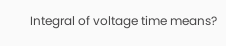Integral of voltage time means?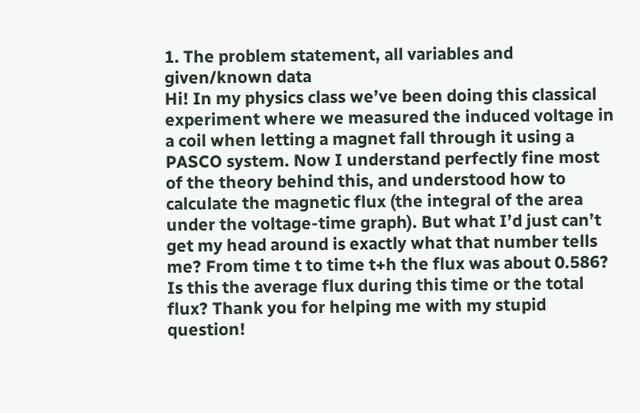1. The problem statement, all variables and given/known data
Hi! In my physics class we’ve been doing this classical experiment where we measured the induced voltage in a coil when letting a magnet fall through it using a PASCO system. Now I understand perfectly fine most of the theory behind this, and understood how to calculate the magnetic flux (the integral of the area under the voltage-time graph). But what I’d just can’t get my head around is exactly what that number tells me? From time t to time t+h the flux was about 0.586? Is this the average flux during this time or the total flux? Thank you for helping me with my stupid question!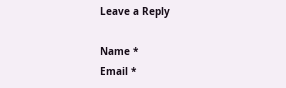Leave a Reply

Name *
Email *